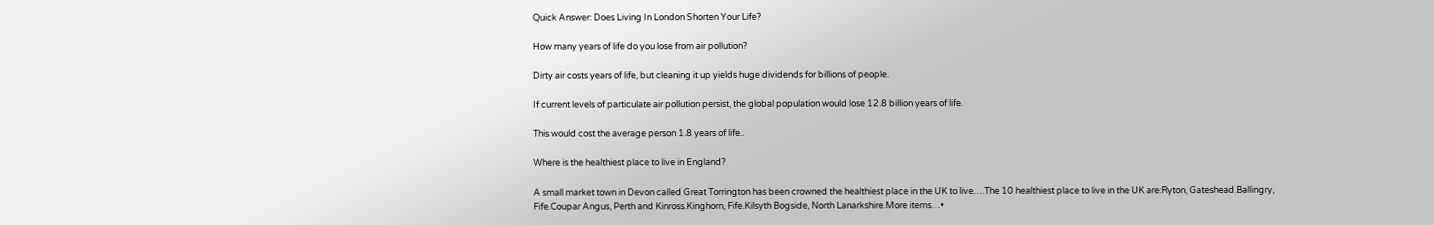Quick Answer: Does Living In London Shorten Your Life?

How many years of life do you lose from air pollution?

Dirty air costs years of life, but cleaning it up yields huge dividends for billions of people.

If current levels of particulate air pollution persist, the global population would lose 12.8 billion years of life.

This would cost the average person 1.8 years of life..

Where is the healthiest place to live in England?

A small market town in Devon called Great Torrington has been crowned the healthiest place in the UK to live….The 10 healthiest place to live in the UK are:Ryton, Gateshead.Ballingry, Fife.Coupar Angus, Perth and Kinross.Kinghorn, Fife.Kilsyth Bogside, North Lanarkshire.More items…•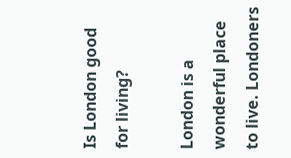Is London good for living?

London is a wonderful place to live. Londoners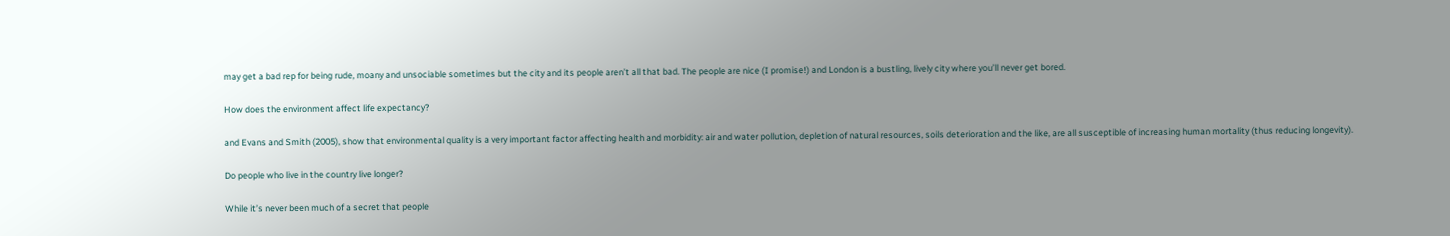may get a bad rep for being rude, moany and unsociable sometimes but the city and its people aren’t all that bad. The people are nice (I promise!) and London is a bustling, lively city where you’ll never get bored.

How does the environment affect life expectancy?

and Evans and Smith (2005), show that environmental quality is a very important factor affecting health and morbidity: air and water pollution, depletion of natural resources, soils deterioration and the like, are all susceptible of increasing human mortality (thus reducing longevity).

Do people who live in the country live longer?

While it’s never been much of a secret that people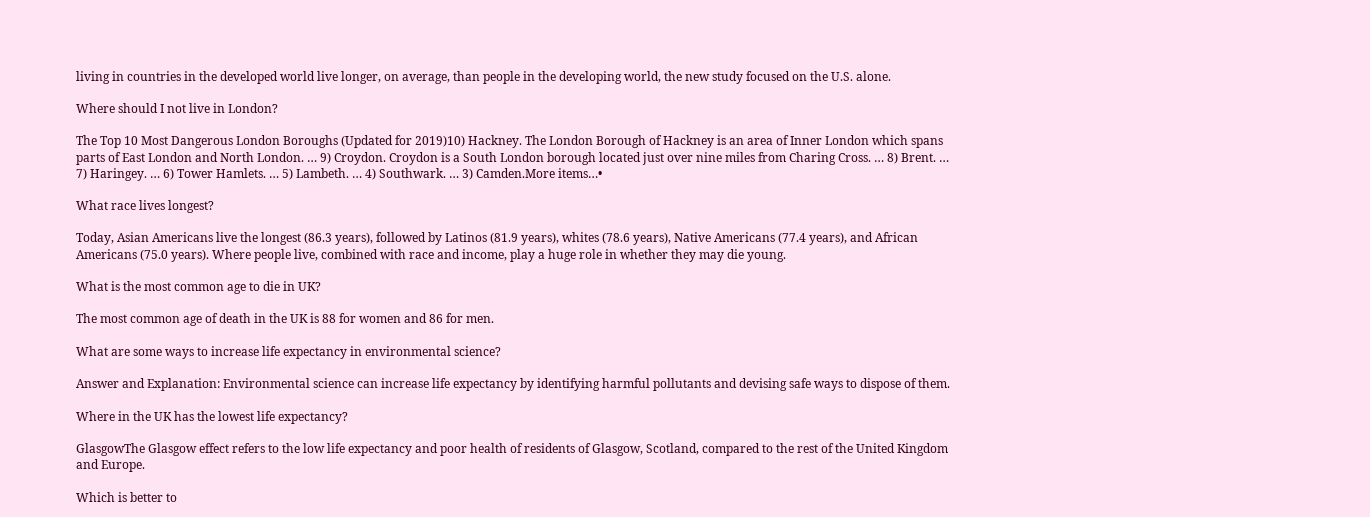living in countries in the developed world live longer, on average, than people in the developing world, the new study focused on the U.S. alone.

Where should I not live in London?

The Top 10 Most Dangerous London Boroughs (Updated for 2019)10) Hackney. The London Borough of Hackney is an area of Inner London which spans parts of East London and North London. … 9) Croydon. Croydon is a South London borough located just over nine miles from Charing Cross. … 8) Brent. … 7) Haringey. … 6) Tower Hamlets. … 5) Lambeth. … 4) Southwark. … 3) Camden.More items…•

What race lives longest?

Today, Asian Americans live the longest (86.3 years), followed by Latinos (81.9 years), whites (78.6 years), Native Americans (77.4 years), and African Americans (75.0 years). Where people live, combined with race and income, play a huge role in whether they may die young.

What is the most common age to die in UK?

The most common age of death in the UK is 88 for women and 86 for men.

What are some ways to increase life expectancy in environmental science?

Answer and Explanation: Environmental science can increase life expectancy by identifying harmful pollutants and devising safe ways to dispose of them.

Where in the UK has the lowest life expectancy?

GlasgowThe Glasgow effect refers to the low life expectancy and poor health of residents of Glasgow, Scotland, compared to the rest of the United Kingdom and Europe.

Which is better to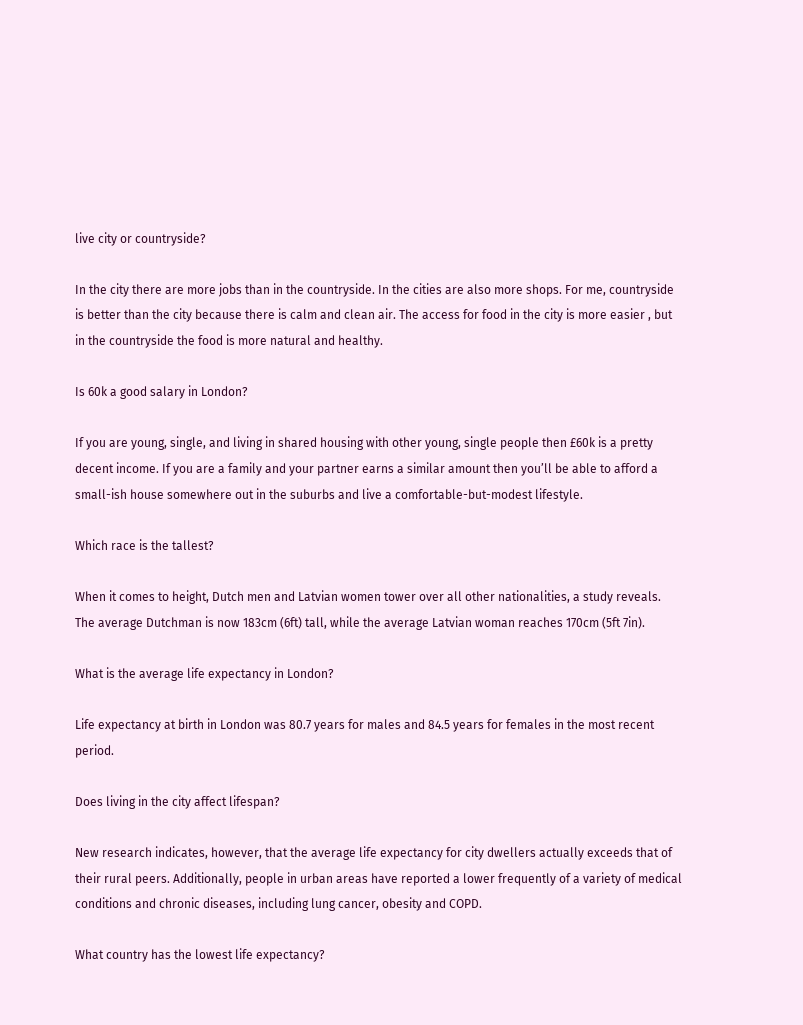live city or countryside?

In the city there are more jobs than in the countryside. In the cities are also more shops. For me, countryside is better than the city because there is calm and clean air. The access for food in the city is more easier , but in the countryside the food is more natural and healthy.

Is 60k a good salary in London?

If you are young, single, and living in shared housing with other young, single people then £60k is a pretty decent income. If you are a family and your partner earns a similar amount then you’ll be able to afford a small-ish house somewhere out in the suburbs and live a comfortable-but-modest lifestyle.

Which race is the tallest?

When it comes to height, Dutch men and Latvian women tower over all other nationalities, a study reveals. The average Dutchman is now 183cm (6ft) tall, while the average Latvian woman reaches 170cm (5ft 7in).

What is the average life expectancy in London?

Life expectancy at birth in London was 80.7 years for males and 84.5 years for females in the most recent period.

Does living in the city affect lifespan?

New research indicates, however, that the average life expectancy for city dwellers actually exceeds that of their rural peers. Additionally, people in urban areas have reported a lower frequently of a variety of medical conditions and chronic diseases, including lung cancer, obesity and COPD.

What country has the lowest life expectancy?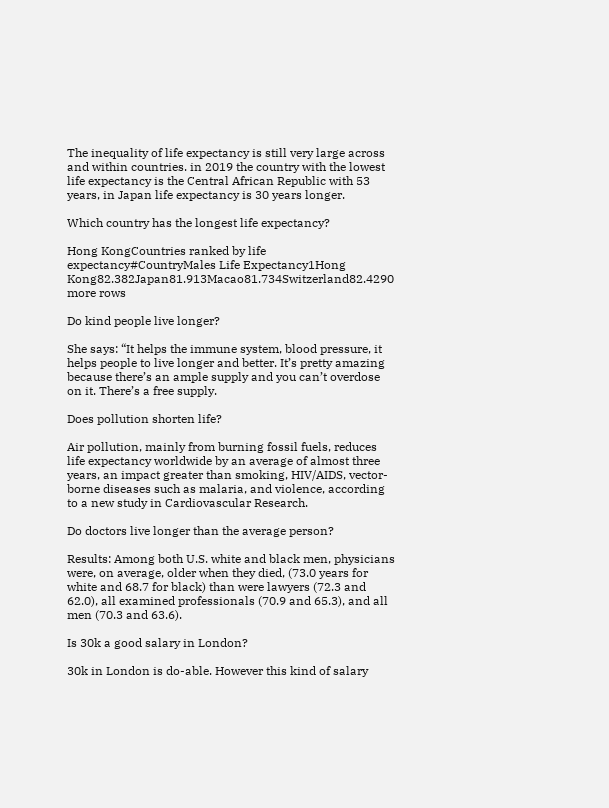The inequality of life expectancy is still very large across and within countries. in 2019 the country with the lowest life expectancy is the Central African Republic with 53 years, in Japan life expectancy is 30 years longer.

Which country has the longest life expectancy?

Hong KongCountries ranked by life expectancy#CountryMales Life Expectancy1Hong Kong82.382Japan81.913Macao81.734Switzerland82.4290 more rows

Do kind people live longer?

She says: “It helps the immune system, blood pressure, it helps people to live longer and better. It’s pretty amazing because there’s an ample supply and you can’t overdose on it. There’s a free supply.

Does pollution shorten life?

Air pollution, mainly from burning fossil fuels, reduces life expectancy worldwide by an average of almost three years, an impact greater than smoking, HIV/AIDS, vector-borne diseases such as malaria, and violence, according to a new study in Cardiovascular Research.

Do doctors live longer than the average person?

Results: Among both U.S. white and black men, physicians were, on average, older when they died, (73.0 years for white and 68.7 for black) than were lawyers (72.3 and 62.0), all examined professionals (70.9 and 65.3), and all men (70.3 and 63.6).

Is 30k a good salary in London?

30k in London is do-able. However this kind of salary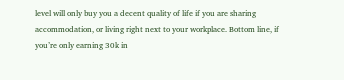level will only buy you a decent quality of life if you are sharing accommodation, or living right next to your workplace. Bottom line, if you’re only earning 30k in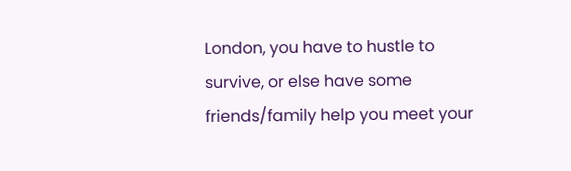London, you have to hustle to survive, or else have some friends/family help you meet your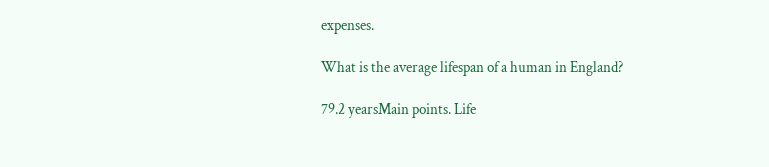expenses.

What is the average lifespan of a human in England?

79.2 yearsMain points. Life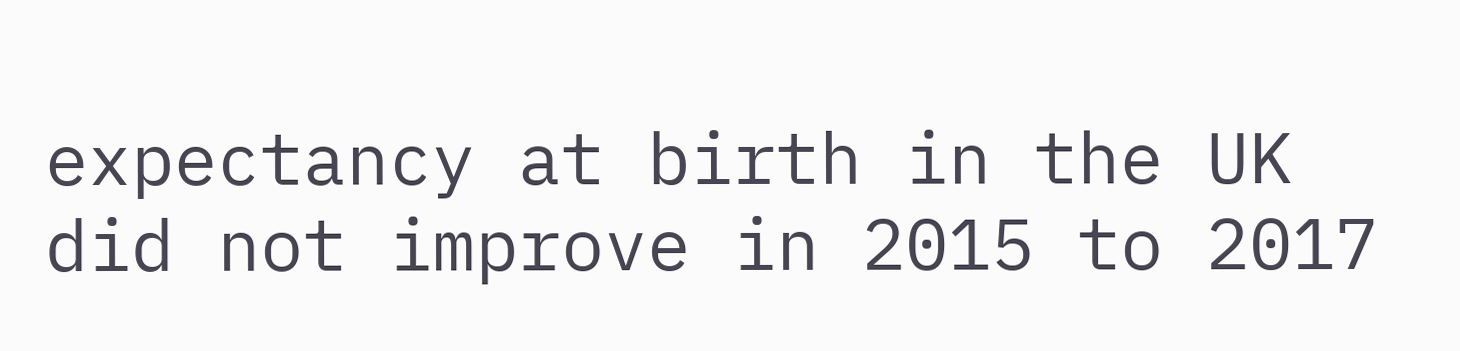expectancy at birth in the UK did not improve in 2015 to 2017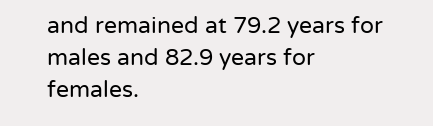and remained at 79.2 years for males and 82.9 years for females.